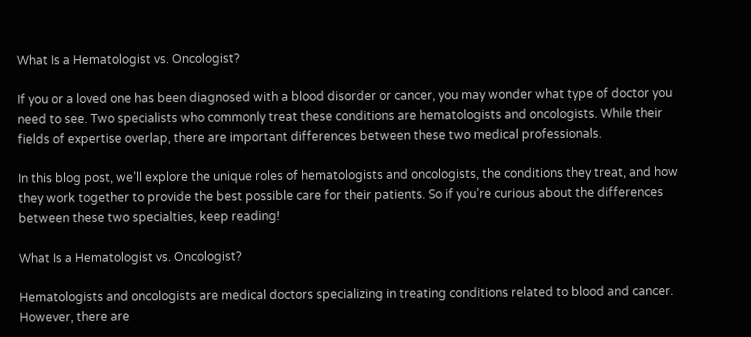What Is a Hematologist vs. Oncologist?

If you or a loved one has been diagnosed with a blood disorder or cancer, you may wonder what type of doctor you need to see. Two specialists who commonly treat these conditions are hematologists and oncologists. While their fields of expertise overlap, there are important differences between these two medical professionals.

In this blog post, we’ll explore the unique roles of hematologists and oncologists, the conditions they treat, and how they work together to provide the best possible care for their patients. So if you’re curious about the differences between these two specialties, keep reading!

What Is a Hematologist vs. Oncologist?

Hematologists and oncologists are medical doctors specializing in treating conditions related to blood and cancer. However, there are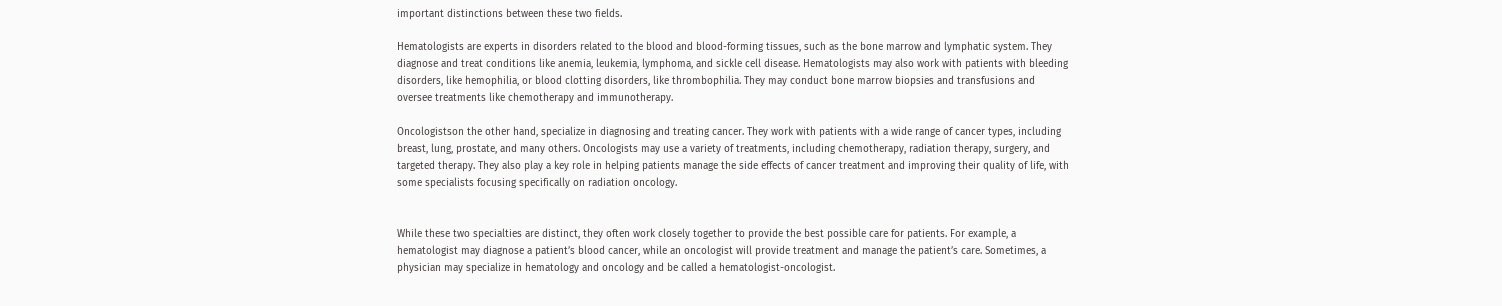important distinctions between these two fields.

Hematologists are experts in disorders related to the blood and blood-forming tissues, such as the bone marrow and lymphatic system. They diagnose and treat conditions like anemia, leukemia, lymphoma, and sickle cell disease. Hematologists may also work with patients with bleeding disorders, like hemophilia, or blood clotting disorders, like thrombophilia. They may conduct bone marrow biopsies and transfusions and oversee treatments like chemotherapy and immunotherapy.

Oncologistson the other hand, specialize in diagnosing and treating cancer. They work with patients with a wide range of cancer types, including breast, lung, prostate, and many others. Oncologists may use a variety of treatments, including chemotherapy, radiation therapy, surgery, and targeted therapy. They also play a key role in helping patients manage the side effects of cancer treatment and improving their quality of life, with some specialists focusing specifically on radiation oncology.


While these two specialties are distinct, they often work closely together to provide the best possible care for patients. For example, a hematologist may diagnose a patient’s blood cancer, while an oncologist will provide treatment and manage the patient’s care. Sometimes, a physician may specialize in hematology and oncology and be called a hematologist-oncologist.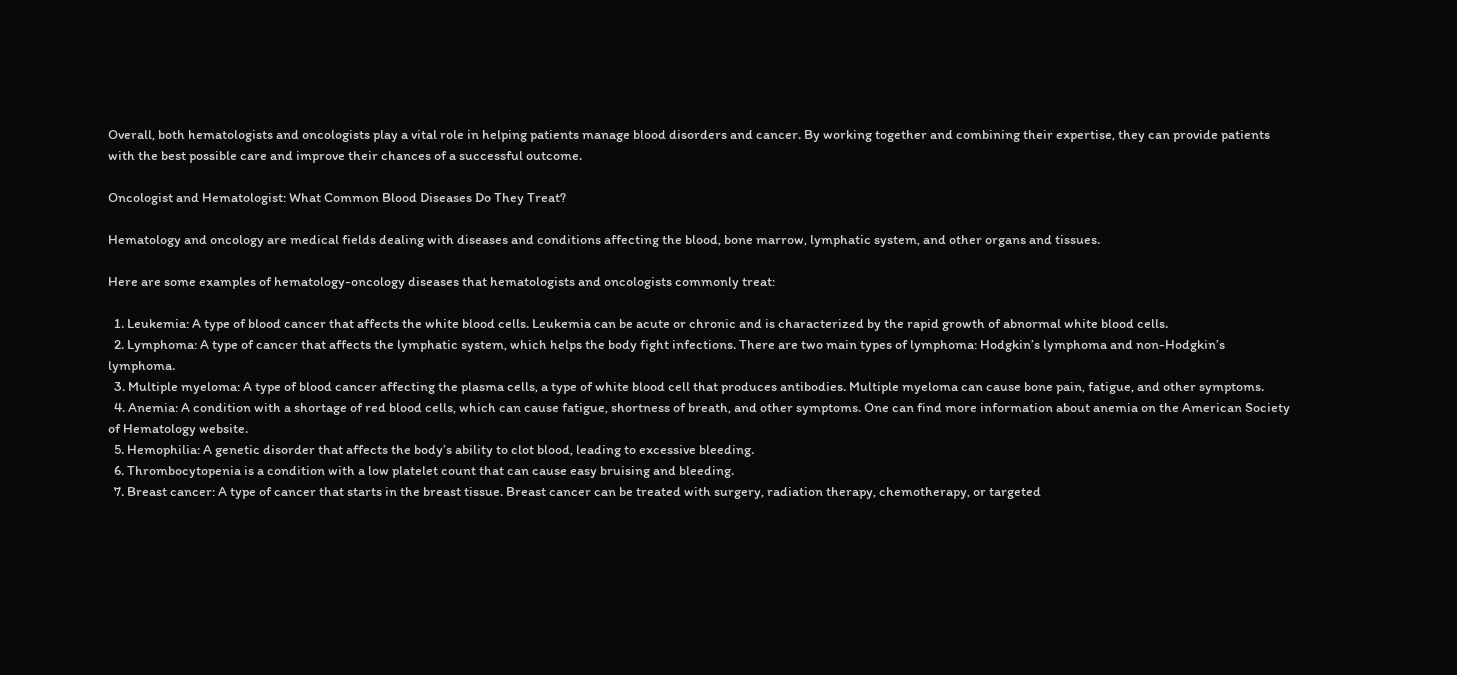Overall, both hematologists and oncologists play a vital role in helping patients manage blood disorders and cancer. By working together and combining their expertise, they can provide patients with the best possible care and improve their chances of a successful outcome.

Oncologist and Hematologist: What Common Blood Diseases Do They Treat?

Hematology and oncology are medical fields dealing with diseases and conditions affecting the blood, bone marrow, lymphatic system, and other organs and tissues.

Here are some examples of hematology-oncology diseases that hematologists and oncologists commonly treat:

  1. Leukemia: A type of blood cancer that affects the white blood cells. Leukemia can be acute or chronic and is characterized by the rapid growth of abnormal white blood cells.
  2. Lymphoma: A type of cancer that affects the lymphatic system, which helps the body fight infections. There are two main types of lymphoma: Hodgkin’s lymphoma and non-Hodgkin’s lymphoma.
  3. Multiple myeloma: A type of blood cancer affecting the plasma cells, a type of white blood cell that produces antibodies. Multiple myeloma can cause bone pain, fatigue, and other symptoms.
  4. Anemia: A condition with a shortage of red blood cells, which can cause fatigue, shortness of breath, and other symptoms. One can find more information about anemia on the American Society of Hematology website.
  5. Hemophilia: A genetic disorder that affects the body’s ability to clot blood, leading to excessive bleeding.
  6. Thrombocytopenia is a condition with a low platelet count that can cause easy bruising and bleeding.
  7. Breast cancer: A type of cancer that starts in the breast tissue. Breast cancer can be treated with surgery, radiation therapy, chemotherapy, or targeted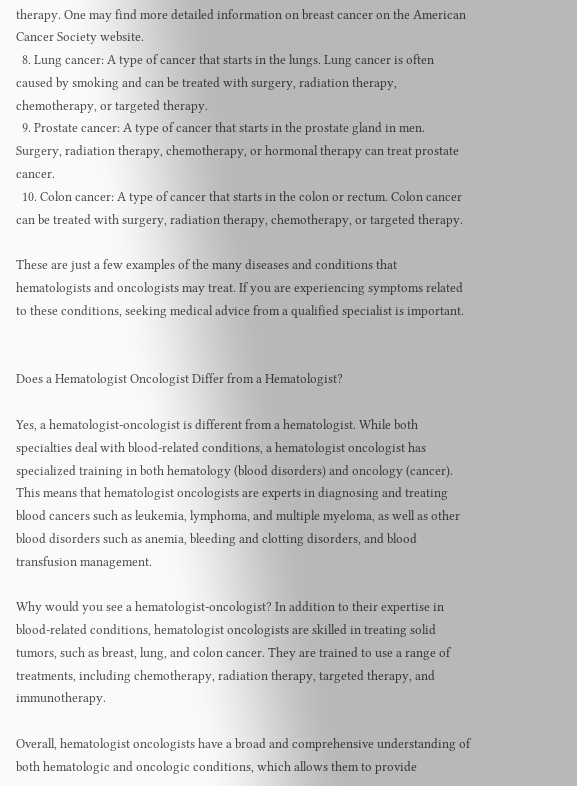therapy. One may find more detailed information on breast cancer on the American Cancer Society website.
  8. Lung cancer: A type of cancer that starts in the lungs. Lung cancer is often caused by smoking and can be treated with surgery, radiation therapy, chemotherapy, or targeted therapy.
  9. Prostate cancer: A type of cancer that starts in the prostate gland in men. Surgery, radiation therapy, chemotherapy, or hormonal therapy can treat prostate cancer.
  10. Colon cancer: A type of cancer that starts in the colon or rectum. Colon cancer can be treated with surgery, radiation therapy, chemotherapy, or targeted therapy.

These are just a few examples of the many diseases and conditions that hematologists and oncologists may treat. If you are experiencing symptoms related to these conditions, seeking medical advice from a qualified specialist is important.


Does a Hematologist Oncologist Differ from a Hematologist?

Yes, a hematologist-oncologist is different from a hematologist. While both specialties deal with blood-related conditions, a hematologist oncologist has specialized training in both hematology (blood disorders) and oncology (cancer). This means that hematologist oncologists are experts in diagnosing and treating blood cancers such as leukemia, lymphoma, and multiple myeloma, as well as other blood disorders such as anemia, bleeding and clotting disorders, and blood transfusion management.

Why would you see a hematologist-oncologist? In addition to their expertise in blood-related conditions, hematologist oncologists are skilled in treating solid tumors, such as breast, lung, and colon cancer. They are trained to use a range of treatments, including chemotherapy, radiation therapy, targeted therapy, and immunotherapy.

Overall, hematologist oncologists have a broad and comprehensive understanding of both hematologic and oncologic conditions, which allows them to provide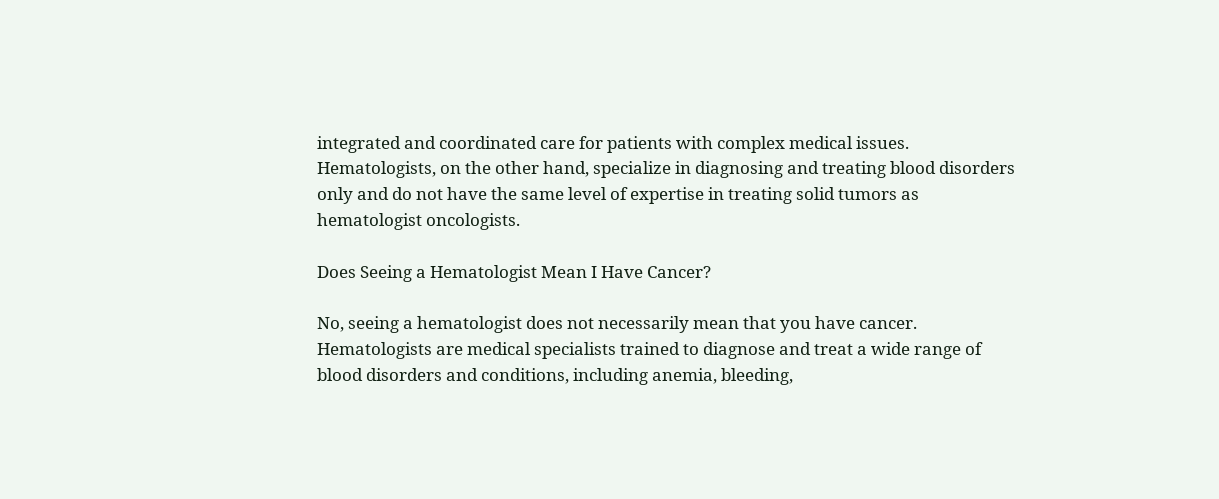integrated and coordinated care for patients with complex medical issues. Hematologists, on the other hand, specialize in diagnosing and treating blood disorders only and do not have the same level of expertise in treating solid tumors as hematologist oncologists.

Does Seeing a Hematologist Mean I Have Cancer?

No, seeing a hematologist does not necessarily mean that you have cancer. Hematologists are medical specialists trained to diagnose and treat a wide range of blood disorders and conditions, including anemia, bleeding,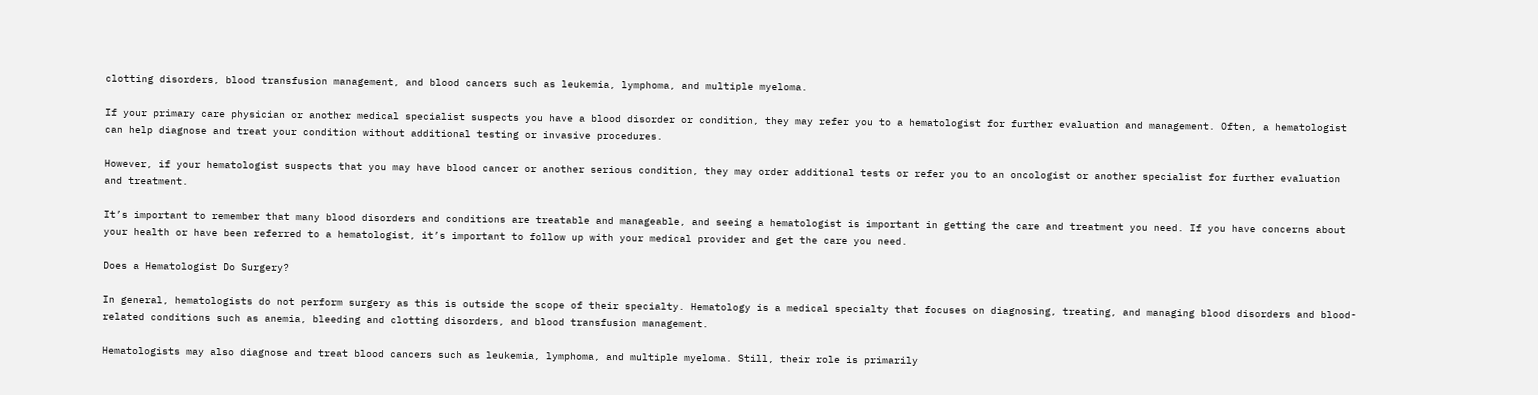clotting disorders, blood transfusion management, and blood cancers such as leukemia, lymphoma, and multiple myeloma.

If your primary care physician or another medical specialist suspects you have a blood disorder or condition, they may refer you to a hematologist for further evaluation and management. Often, a hematologist can help diagnose and treat your condition without additional testing or invasive procedures.

However, if your hematologist suspects that you may have blood cancer or another serious condition, they may order additional tests or refer you to an oncologist or another specialist for further evaluation and treatment.

It’s important to remember that many blood disorders and conditions are treatable and manageable, and seeing a hematologist is important in getting the care and treatment you need. If you have concerns about your health or have been referred to a hematologist, it’s important to follow up with your medical provider and get the care you need.

Does a Hematologist Do Surgery?

In general, hematologists do not perform surgery as this is outside the scope of their specialty. Hematology is a medical specialty that focuses on diagnosing, treating, and managing blood disorders and blood-related conditions such as anemia, bleeding and clotting disorders, and blood transfusion management.

Hematologists may also diagnose and treat blood cancers such as leukemia, lymphoma, and multiple myeloma. Still, their role is primarily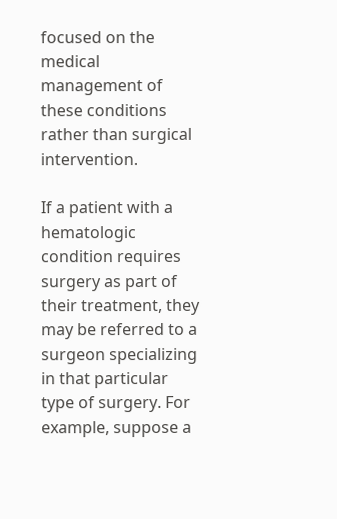focused on the medical management of these conditions rather than surgical intervention.

If a patient with a hematologic condition requires surgery as part of their treatment, they may be referred to a surgeon specializing in that particular type of surgery. For example, suppose a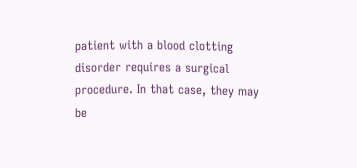patient with a blood clotting disorder requires a surgical procedure. In that case, they may be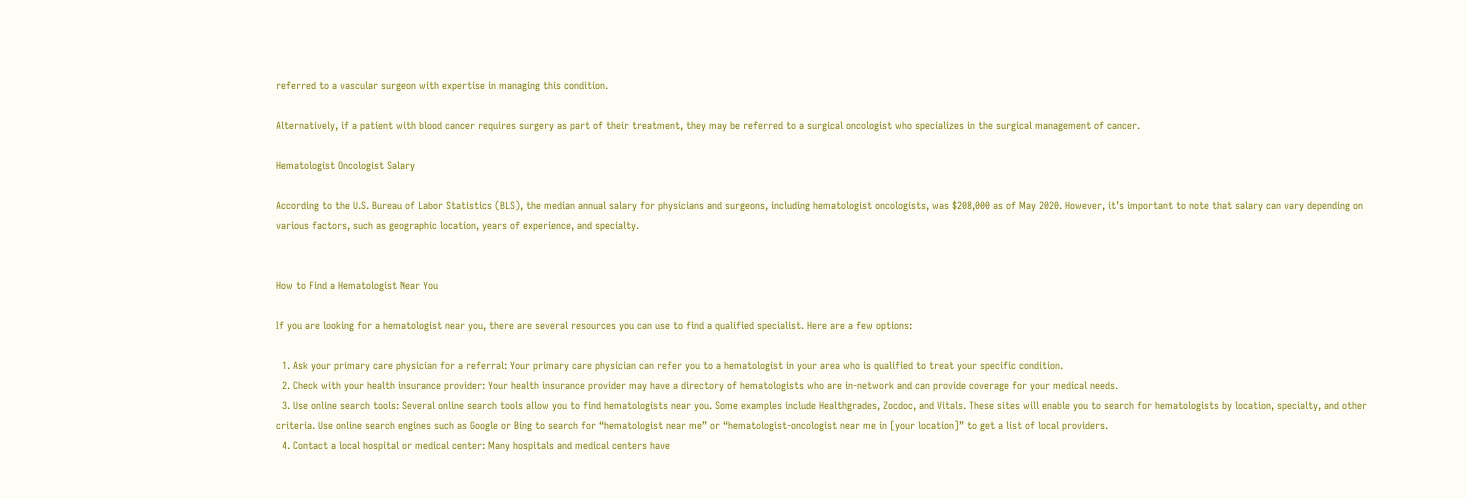referred to a vascular surgeon with expertise in managing this condition.

Alternatively, if a patient with blood cancer requires surgery as part of their treatment, they may be referred to a surgical oncologist who specializes in the surgical management of cancer.

Hematologist Oncologist Salary

According to the U.S. Bureau of Labor Statistics (BLS), the median annual salary for physicians and surgeons, including hematologist oncologists, was $208,000 as of May 2020. However, it’s important to note that salary can vary depending on various factors, such as geographic location, years of experience, and specialty.


How to Find a Hematologist Near You

If you are looking for a hematologist near you, there are several resources you can use to find a qualified specialist. Here are a few options:

  1. Ask your primary care physician for a referral: Your primary care physician can refer you to a hematologist in your area who is qualified to treat your specific condition.
  2. Check with your health insurance provider: Your health insurance provider may have a directory of hematologists who are in-network and can provide coverage for your medical needs.
  3. Use online search tools: Several online search tools allow you to find hematologists near you. Some examples include Healthgrades, Zocdoc, and Vitals. These sites will enable you to search for hematologists by location, specialty, and other criteria. Use online search engines such as Google or Bing to search for “hematologist near me” or “hematologist-oncologist near me in [your location]” to get a list of local providers.
  4. Contact a local hospital or medical center: Many hospitals and medical centers have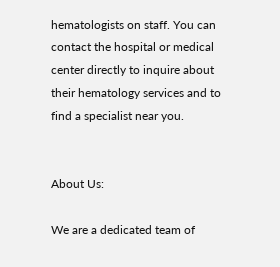hematologists on staff. You can contact the hospital or medical center directly to inquire about their hematology services and to find a specialist near you.


About Us:

We are a dedicated team of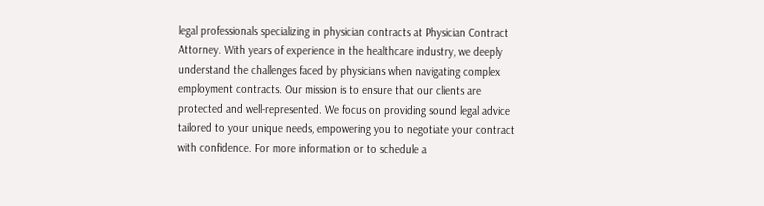legal professionals specializing in physician contracts at Physician Contract Attorney. With years of experience in the healthcare industry, we deeply understand the challenges faced by physicians when navigating complex employment contracts. Our mission is to ensure that our clients are protected and well-represented. We focus on providing sound legal advice tailored to your unique needs, empowering you to negotiate your contract with confidence. For more information or to schedule a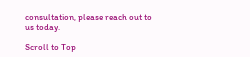consultation, please reach out to us today.

Scroll to Top